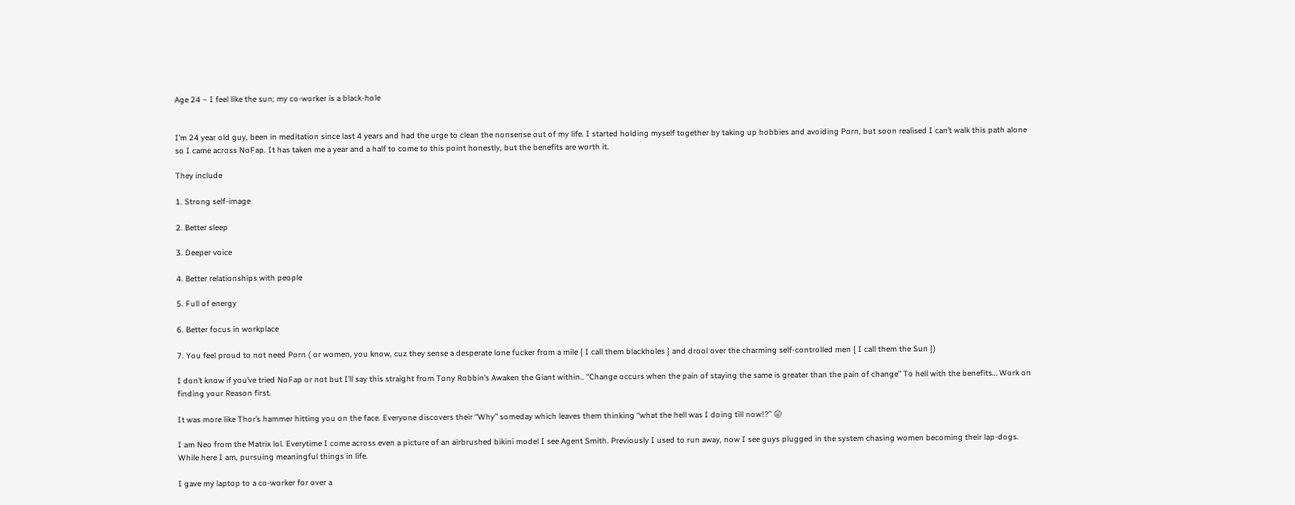Age 24 – I feel like the sun; my co-worker is a black-hole


I’m 24 year old guy, been in meditation since last 4 years and had the urge to clean the nonsense out of my life. I started holding myself together by taking up hobbies and avoiding Porn, but soon realised I can’t walk this path alone so I came across NoFap. It has taken me a year and a half to come to this point honestly, but the benefits are worth it.

They include

1. Strong self-image

2. Better sleep

3. Deeper voice

4. Better relationships with people

5. Full of energy

6. Better focus in workplace

7. You feel proud to not need Porn ( or women, you know, cuz they sense a desperate lone fucker from a mile { I call them blackholes } and drool over the charming self-controlled men { I call them the Sun })

I don’t know if you’ve tried NoFap or not but I’ll say this straight from Tony Robbin’s Awaken the Giant within.. “Change occurs when the pain of staying the same is greater than the pain of change” To hell with the benefits… Work on finding your Reason first.

It was more like Thor’s hammer hitting you on the face. Everyone discovers their “Why” someday which leaves them thinking “what the hell was I doing till now!?” 😛

I am Neo from the Matrix lol. Everytime I come across even a picture of an airbrushed bikini model I see Agent Smith. Previously I used to run away, now I see guys plugged in the system chasing women becoming their lap-dogs. While here I am, pursuing meaningful things in life.

I gave my laptop to a co-worker for over a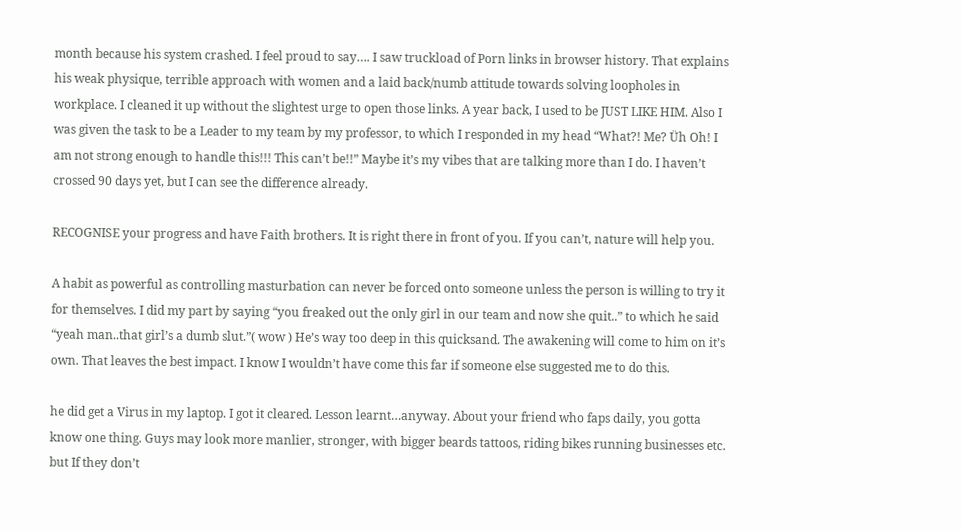month because his system crashed. I feel proud to say…. I saw truckload of Porn links in browser history. That explains his weak physique, terrible approach with women and a laid back/numb attitude towards solving loopholes in workplace. I cleaned it up without the slightest urge to open those links. A year back, I used to be JUST LIKE HIM. Also I was given the task to be a Leader to my team by my professor, to which I responded in my head “What?! Me? Üh Oh! I am not strong enough to handle this!!! This can’t be!!” Maybe it’s my vibes that are talking more than I do. I haven’t crossed 90 days yet, but I can see the difference already.

RECOGNISE your progress and have Faith brothers. It is right there in front of you. If you can’t, nature will help you.

A habit as powerful as controlling masturbation can never be forced onto someone unless the person is willing to try it for themselves. I did my part by saying “you freaked out the only girl in our team and now she quit..” to which he said “yeah man..that girl’s a dumb slut.”( wow ) He’s way too deep in this quicksand. The awakening will come to him on it’s own. That leaves the best impact. I know I wouldn’t have come this far if someone else suggested me to do this.

he did get a Virus in my laptop. I got it cleared. Lesson learnt…anyway. About your friend who faps daily, you gotta know one thing. Guys may look more manlier, stronger, with bigger beards tattoos, riding bikes running businesses etc. but If they don’t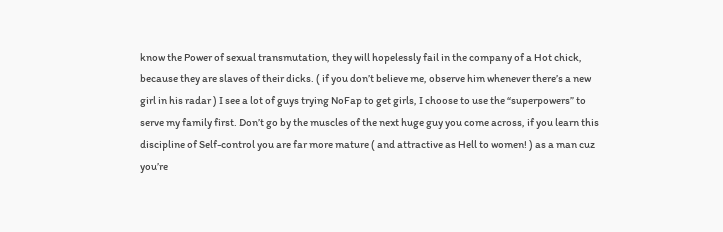know the Power of sexual transmutation, they will hopelessly fail in the company of a Hot chick, because they are slaves of their dicks. ( if you don’t believe me, observe him whenever there’s a new girl in his radar ) I see a lot of guys trying NoFap to get girls, I choose to use the “superpowers” to serve my family first. Don’t go by the muscles of the next huge guy you come across, if you learn this discipline of Self-control you are far more mature ( and attractive as Hell to women! ) as a man cuz you’re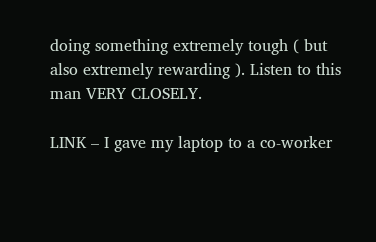doing something extremely tough ( but also extremely rewarding ). Listen to this man VERY CLOSELY.

LINK – I gave my laptop to a co-worker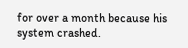for over a month because his system crashed.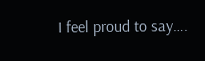I feel proud to say….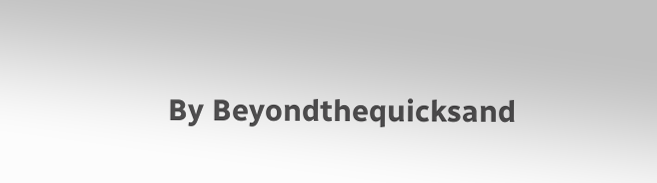By Beyondthequicksand